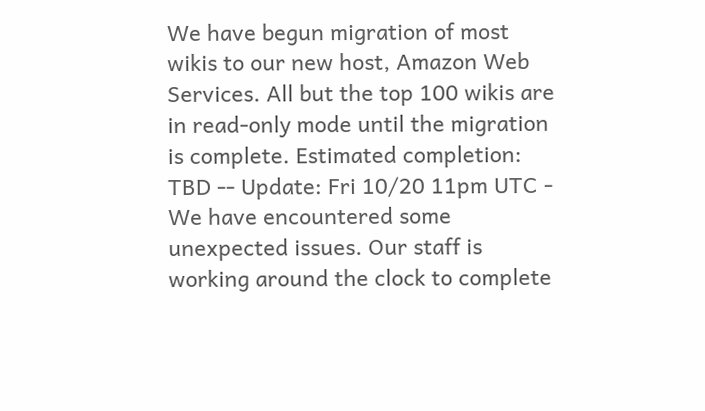We have begun migration of most wikis to our new host, Amazon Web Services. All but the top 100 wikis are in read-only mode until the migration is complete. Estimated completion: TBD -- Update: Fri 10/20 11pm UTC - We have encountered some unexpected issues. Our staff is working around the clock to complete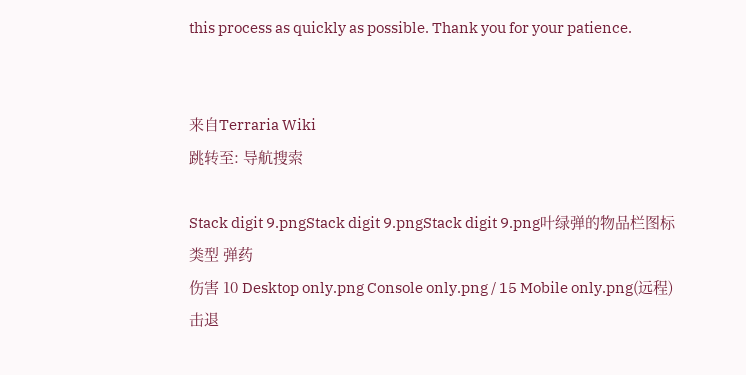this process as quickly as possible. Thank you for your patience.


来自Terraria Wiki
跳转至: 导航搜索

Stack digit 9.pngStack digit 9.pngStack digit 9.png叶绿弹的物品栏图标
类型 弹药
伤害 10 Desktop only.png Console only.png / 15 Mobile only.png(远程)
击退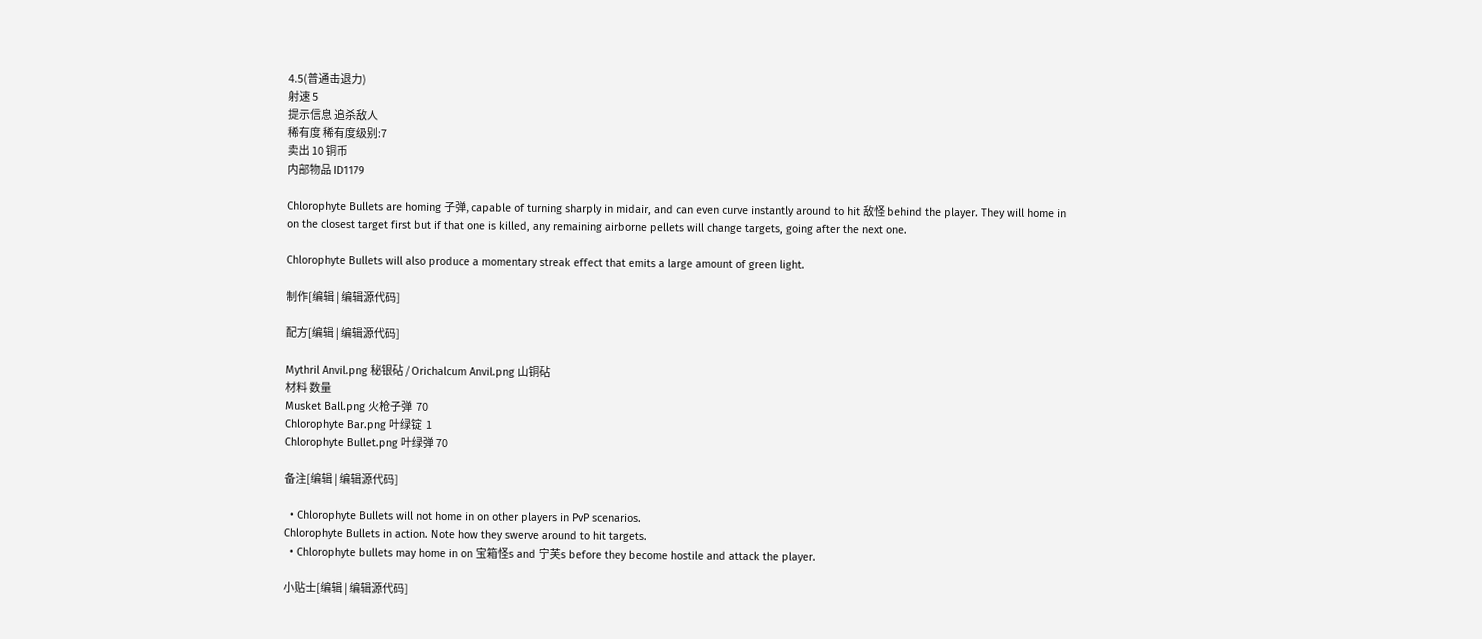4.5(普通击退力)
射速 5
提示信息 追杀敌人
稀有度 稀有度级别:7
卖出 10 铜币
内部物品 ID1179

Chlorophyte Bullets are homing 子弹, capable of turning sharply in midair, and can even curve instantly around to hit 敌怪 behind the player. They will home in on the closest target first but if that one is killed, any remaining airborne pellets will change targets, going after the next one.

Chlorophyte Bullets will also produce a momentary streak effect that emits a large amount of green light.

制作[编辑 | 编辑源代码]

配方[编辑 | 编辑源代码]

Mythril Anvil.png 秘银砧 / Orichalcum Anvil.png 山铜砧
材料 数量
Musket Ball.png 火枪子弹  70
Chlorophyte Bar.png 叶绿锭  1
Chlorophyte Bullet.png 叶绿弹 70

备注[编辑 | 编辑源代码]

  • Chlorophyte Bullets will not home in on other players in PvP scenarios.
Chlorophyte Bullets in action. Note how they swerve around to hit targets.
  • Chlorophyte bullets may home in on 宝箱怪s and 宁芙s before they become hostile and attack the player.

小贴士[编辑 | 编辑源代码]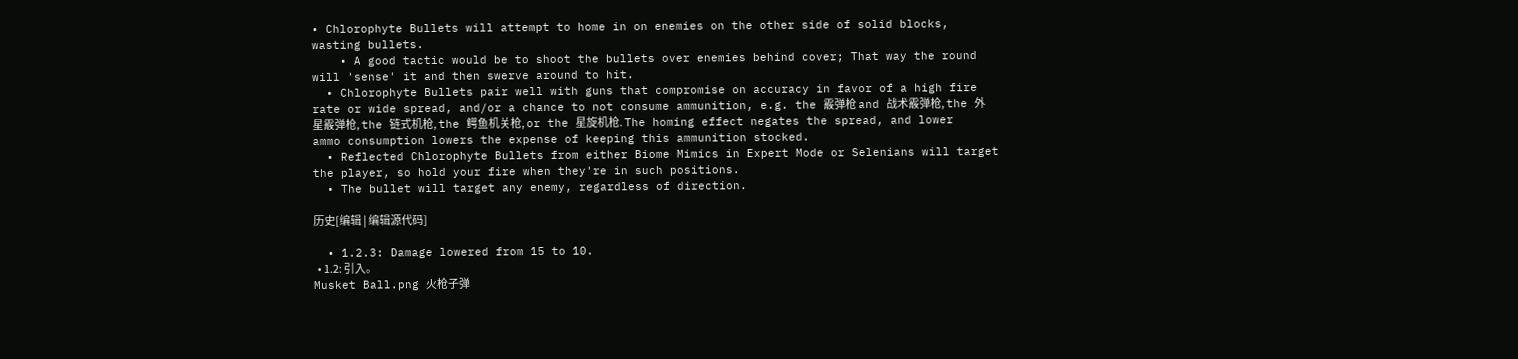• Chlorophyte Bullets will attempt to home in on enemies on the other side of solid blocks, wasting bullets.
    • A good tactic would be to shoot the bullets over enemies behind cover; That way the round will 'sense' it and then swerve around to hit.
  • Chlorophyte Bullets pair well with guns that compromise on accuracy in favor of a high fire rate or wide spread, and/or a chance to not consume ammunition, e.g. the 霰弹枪 and 战术霰弹枪, the 外星霰弹枪, the 链式机枪, the 鳄鱼机关枪, or the 星旋机枪. The homing effect negates the spread, and lower ammo consumption lowers the expense of keeping this ammunition stocked.
  • Reflected Chlorophyte Bullets from either Biome Mimics in Expert Mode or Selenians will target the player, so hold your fire when they're in such positions.
  • The bullet will target any enemy, regardless of direction.

历史[编辑 | 编辑源代码]

  • 1.2.3: Damage lowered from 15 to 10.
  • 1.2: 引入。
Musket Ball.png 火枪子弹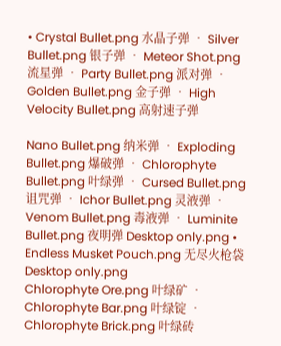• Crystal Bullet.png 水晶子弹 • Silver Bullet.png 银子弹 • Meteor Shot.png 流星弹 • Party Bullet.png 派对弹 • Golden Bullet.png 金子弹 • High Velocity Bullet.png 高射速子弹

Nano Bullet.png 纳米弹 • Exploding Bullet.png 爆破弹 • Chlorophyte Bullet.png 叶绿弹 • Cursed Bullet.png 诅咒弹 • Ichor Bullet.png 灵液弹 • Venom Bullet.png 毒液弹 • Luminite Bullet.png 夜明弹 Desktop only.png • Endless Musket Pouch.png 无尽火枪袋 Desktop only.png
Chlorophyte Ore.png 叶绿矿 • Chlorophyte Bar.png 叶绿锭 • Chlorophyte Brick.png 叶绿砖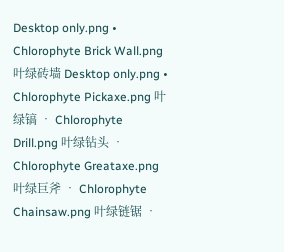Desktop only.png • Chlorophyte Brick Wall.png 叶绿砖墙 Desktop only.png • Chlorophyte Pickaxe.png 叶绿镐 • Chlorophyte Drill.png 叶绿钻头 • Chlorophyte Greataxe.png 叶绿巨斧 • Chlorophyte Chainsaw.png 叶绿链锯 •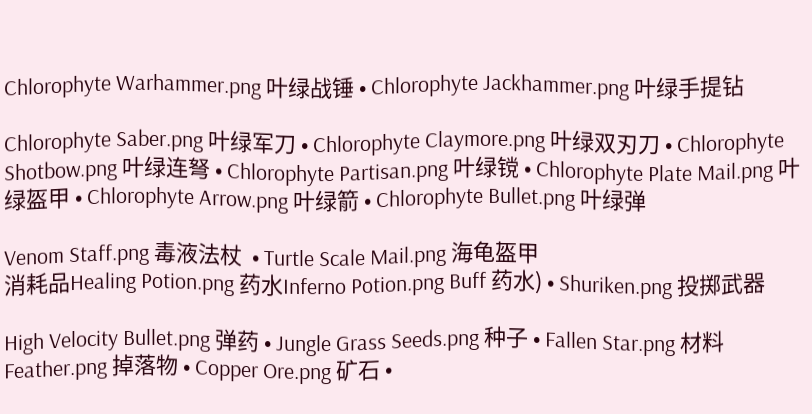Chlorophyte Warhammer.png 叶绿战锤 • Chlorophyte Jackhammer.png 叶绿手提钻

Chlorophyte Saber.png 叶绿军刀 • Chlorophyte Claymore.png 叶绿双刃刀 • Chlorophyte Shotbow.png 叶绿连弩 • Chlorophyte Partisan.png 叶绿镋 • Chlorophyte Plate Mail.png 叶绿盔甲 • Chlorophyte Arrow.png 叶绿箭 • Chlorophyte Bullet.png 叶绿弹

Venom Staff.png 毒液法杖  • Turtle Scale Mail.png 海龟盔甲
消耗品Healing Potion.png 药水Inferno Potion.png Buff 药水) • Shuriken.png 投掷武器

High Velocity Bullet.png 弹药 • Jungle Grass Seeds.png 种子 • Fallen Star.png 材料Feather.png 掉落物 • Copper Ore.png 矿石 •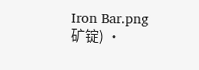Iron Bar.png 矿锭) •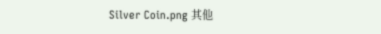Silver Coin.png 其他